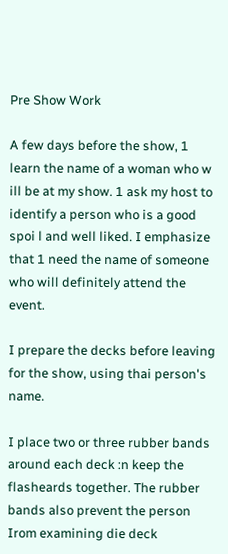Pre Show Work

A few days before the show, 1 learn the name of a woman who w ill be at my show. 1 ask my host to identify a person who is a good spoi l and well liked. I emphasize that 1 need the name of someone who will definitely attend the event.

I prepare the decks before leaving for the show, using thai person's name.

I place two or three rubber bands around each deck :n keep the flasheards together. The rubber bands also prevent the person Irom examining die deck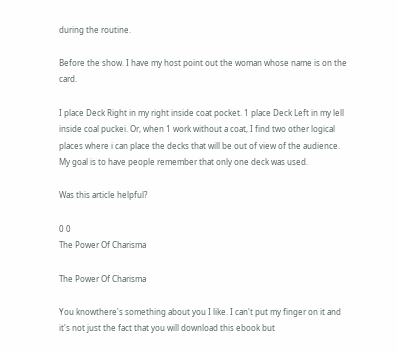during the routine.

Before the show. I have my host point out the woman whose name is on the card.

I place Deck Right in my right inside coat pocket. 1 place Deck Left in my lell inside coal puckei. Or, when 1 work without a coat, I find two other logical places where i can place the decks that will be out of view of the audience. My goal is to have people remember that only one deck was used.

Was this article helpful?

0 0
The Power Of Charisma

The Power Of Charisma

You knowthere's something about you I like. I can't put my finger on it and it's not just the fact that you will download this ebook but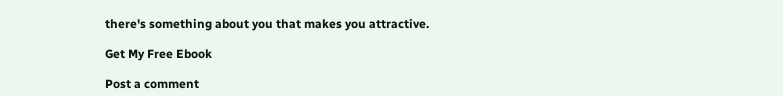there's something about you that makes you attractive.

Get My Free Ebook

Post a comment